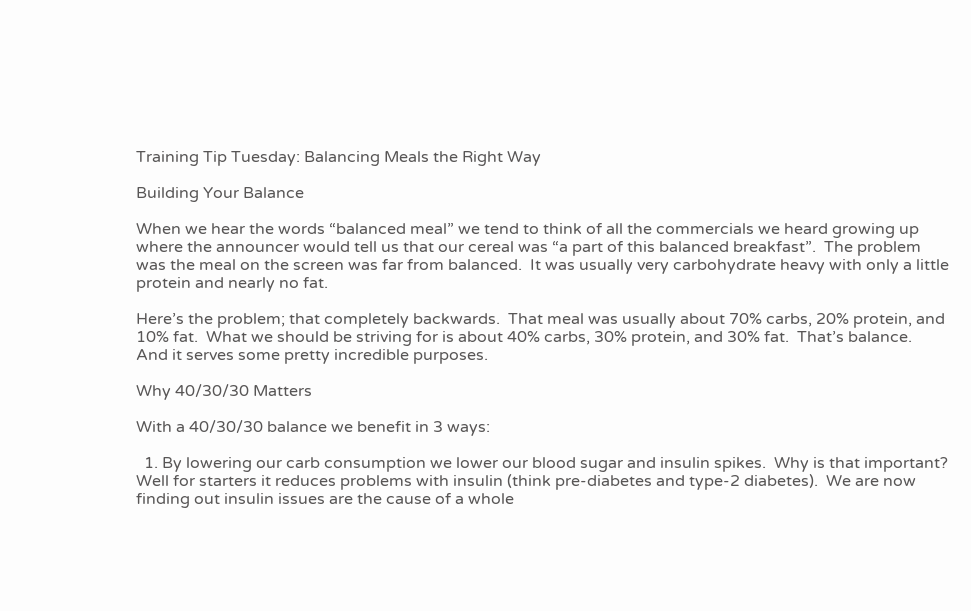Training Tip Tuesday: Balancing Meals the Right Way

Building Your Balance

When we hear the words “balanced meal” we tend to think of all the commercials we heard growing up where the announcer would tell us that our cereal was “a part of this balanced breakfast”.  The problem was the meal on the screen was far from balanced.  It was usually very carbohydrate heavy with only a little protein and nearly no fat.

Here’s the problem; that completely backwards.  That meal was usually about 70% carbs, 20% protein, and 10% fat.  What we should be striving for is about 40% carbs, 30% protein, and 30% fat.  That’s balance.  And it serves some pretty incredible purposes.

Why 40/30/30 Matters

With a 40/30/30 balance we benefit in 3 ways:

  1. By lowering our carb consumption we lower our blood sugar and insulin spikes.  Why is that important? Well for starters it reduces problems with insulin (think pre-diabetes and type-2 diabetes).  We are now finding out insulin issues are the cause of a whole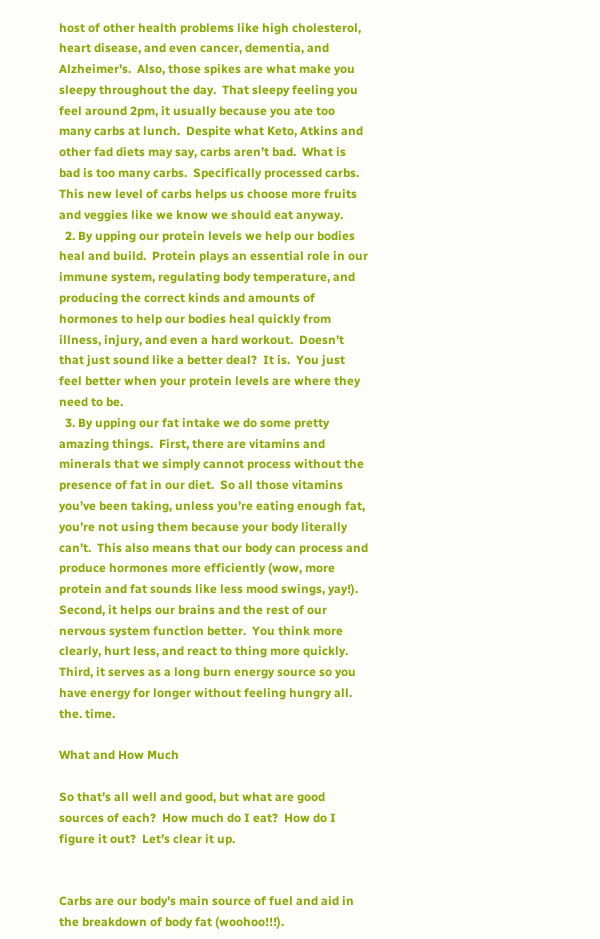host of other health problems like high cholesterol, heart disease, and even cancer, dementia, and Alzheimer’s.  Also, those spikes are what make you sleepy throughout the day.  That sleepy feeling you feel around 2pm, it usually because you ate too many carbs at lunch.  Despite what Keto, Atkins and other fad diets may say, carbs aren’t bad.  What is bad is too many carbs.  Specifically processed carbs.  This new level of carbs helps us choose more fruits and veggies like we know we should eat anyway.
  2. By upping our protein levels we help our bodies heal and build.  Protein plays an essential role in our immune system, regulating body temperature, and producing the correct kinds and amounts of hormones to help our bodies heal quickly from illness, injury, and even a hard workout.  Doesn’t that just sound like a better deal?  It is.  You just feel better when your protein levels are where they need to be.
  3. By upping our fat intake we do some pretty amazing things.  First, there are vitamins and minerals that we simply cannot process without the presence of fat in our diet.  So all those vitamins you’ve been taking, unless you’re eating enough fat, you’re not using them because your body literally can’t.  This also means that our body can process and produce hormones more efficiently (wow, more protein and fat sounds like less mood swings, yay!).  Second, it helps our brains and the rest of our nervous system function better.  You think more clearly, hurt less, and react to thing more quickly.  Third, it serves as a long burn energy source so you have energy for longer without feeling hungry all. the. time.

What and How Much

So that’s all well and good, but what are good sources of each?  How much do I eat?  How do I figure it out?  Let’s clear it up.


Carbs are our body’s main source of fuel and aid in the breakdown of body fat (woohoo!!!).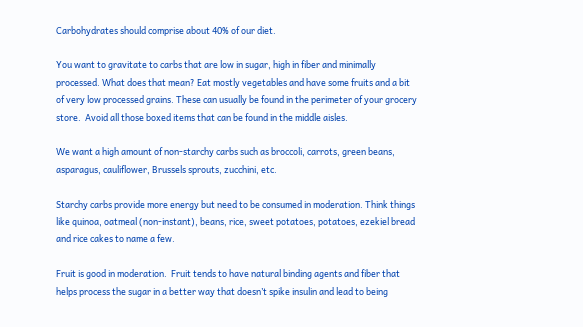Carbohydrates should comprise about 40% of our diet.

You want to gravitate to carbs that are low in sugar, high in fiber and minimally processed. What does that mean? Eat mostly vegetables and have some fruits and a bit of very low processed grains. These can usually be found in the perimeter of your grocery store.  Avoid all those boxed items that can be found in the middle aisles.

We want a high amount of non-starchy carbs such as broccoli, carrots, green beans, asparagus, cauliflower, Brussels sprouts, zucchini, etc.

Starchy carbs provide more energy but need to be consumed in moderation. Think things like quinoa, oatmeal (non-instant), beans, rice, sweet potatoes, potatoes, ezekiel bread and rice cakes to name a few.

Fruit is good in moderation.  Fruit tends to have natural binding agents and fiber that helps process the sugar in a better way that doesn’t spike insulin and lead to being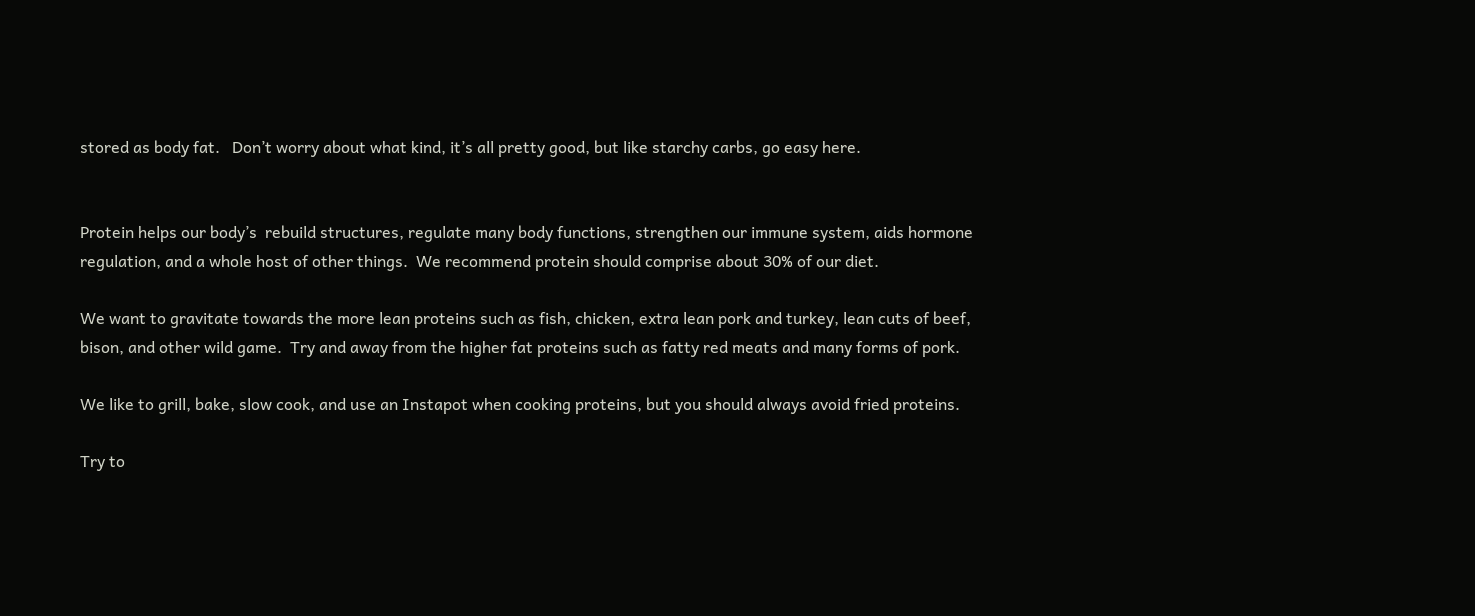stored as body fat.   Don’t worry about what kind, it’s all pretty good, but like starchy carbs, go easy here.


Protein helps our body’s  rebuild structures, regulate many body functions, strengthen our immune system, aids hormone regulation, and a whole host of other things.  We recommend protein should comprise about 30% of our diet.

We want to gravitate towards the more lean proteins such as fish, chicken, extra lean pork and turkey, lean cuts of beef, bison, and other wild game.  Try and away from the higher fat proteins such as fatty red meats and many forms of pork.

We like to grill, bake, slow cook, and use an Instapot when cooking proteins, but you should always avoid fried proteins.

Try to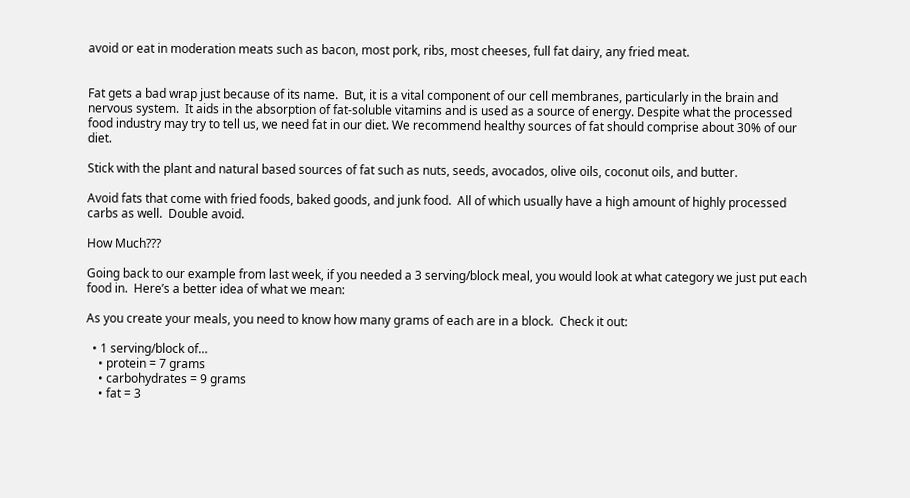avoid or eat in moderation meats such as bacon, most pork, ribs, most cheeses, full fat dairy, any fried meat.


Fat gets a bad wrap just because of its name.  But, it is a vital component of our cell membranes, particularly in the brain and nervous system.  It aids in the absorption of fat-soluble vitamins and is used as a source of energy. Despite what the processed food industry may try to tell us, we need fat in our diet. We recommend healthy sources of fat should comprise about 30% of our diet.

Stick with the plant and natural based sources of fat such as nuts, seeds, avocados, olive oils, coconut oils, and butter.

Avoid fats that come with fried foods, baked goods, and junk food.  All of which usually have a high amount of highly processed carbs as well.  Double avoid.

How Much???

Going back to our example from last week, if you needed a 3 serving/block meal, you would look at what category we just put each food in.  Here’s a better idea of what we mean:

As you create your meals, you need to know how many grams of each are in a block.  Check it out:

  • 1 serving/block of…
    • protein = 7 grams
    • carbohydrates = 9 grams
    • fat = 3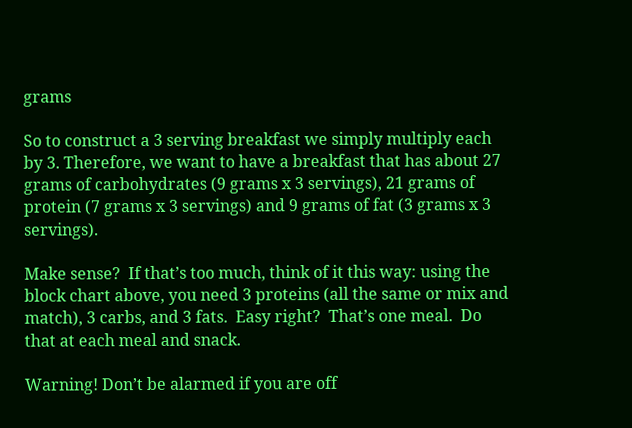grams

So to construct a 3 serving breakfast we simply multiply each by 3. Therefore, we want to have a breakfast that has about 27 grams of carbohydrates (9 grams x 3 servings), 21 grams of protein (7 grams x 3 servings) and 9 grams of fat (3 grams x 3 servings).

Make sense?  If that’s too much, think of it this way: using the block chart above, you need 3 proteins (all the same or mix and match), 3 carbs, and 3 fats.  Easy right?  That’s one meal.  Do that at each meal and snack.

Warning! Don’t be alarmed if you are off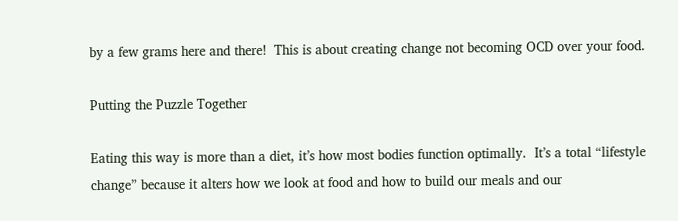by a few grams here and there!  This is about creating change not becoming OCD over your food.

Putting the Puzzle Together

Eating this way is more than a diet, it’s how most bodies function optimally.  It’s a total “lifestyle change” because it alters how we look at food and how to build our meals and our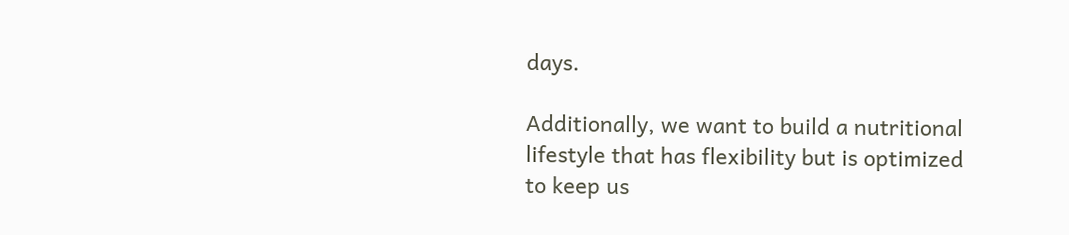days.

Additionally, we want to build a nutritional lifestyle that has flexibility but is optimized to keep us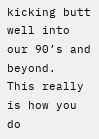kicking butt well into our 90’s and beyond.  This really is how you do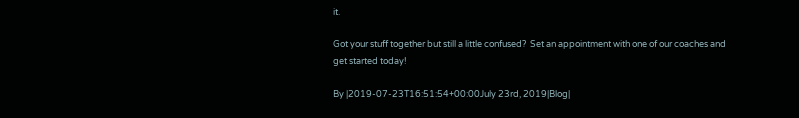it.

Got your stuff together but still a little confused?  Set an appointment with one of our coaches and get started today!

By |2019-07-23T16:51:54+00:00July 23rd, 2019|Blog|